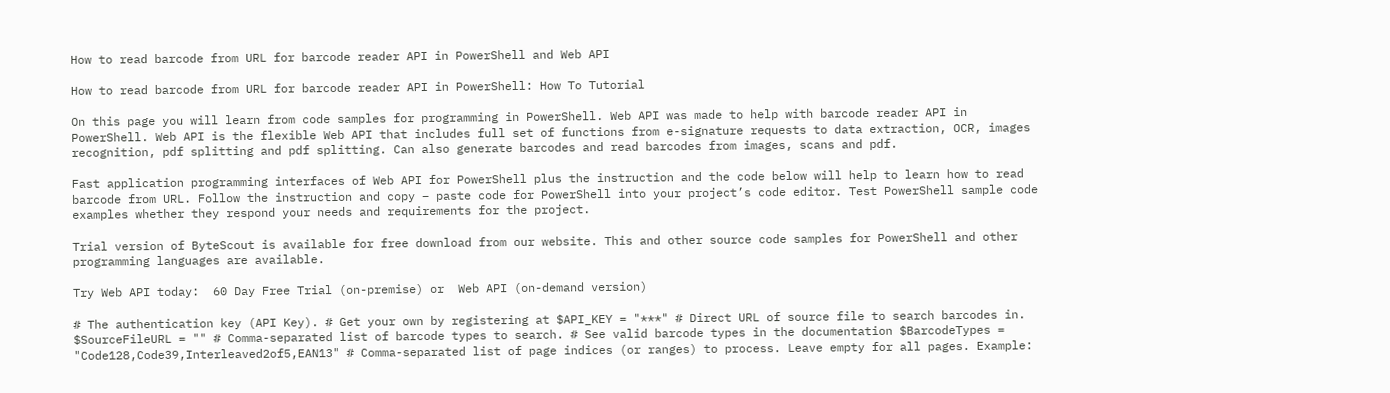How to read barcode from URL for barcode reader API in PowerShell and Web API

How to read barcode from URL for barcode reader API in PowerShell: How To Tutorial

On this page you will learn from code samples for programming in PowerShell. Web API was made to help with barcode reader API in PowerShell. Web API is the flexible Web API that includes full set of functions from e-signature requests to data extraction, OCR, images recognition, pdf splitting and pdf splitting. Can also generate barcodes and read barcodes from images, scans and pdf.

Fast application programming interfaces of Web API for PowerShell plus the instruction and the code below will help to learn how to read barcode from URL. Follow the instruction and copy – paste code for PowerShell into your project’s code editor. Test PowerShell sample code examples whether they respond your needs and requirements for the project.

Trial version of ByteScout is available for free download from our website. This and other source code samples for PowerShell and other programming languages are available.

Try Web API today:  60 Day Free Trial (on-premise) or  Web API (on-demand version)

# The authentication key (API Key). # Get your own by registering at $API_KEY = "***" # Direct URL of source file to search barcodes in. $SourceFileURL = "" # Comma-separated list of barcode types to search. # See valid barcode types in the documentation $BarcodeTypes = "Code128,Code39,Interleaved2of5,EAN13" # Comma-separated list of page indices (or ranges) to process. Leave empty for all pages. Example: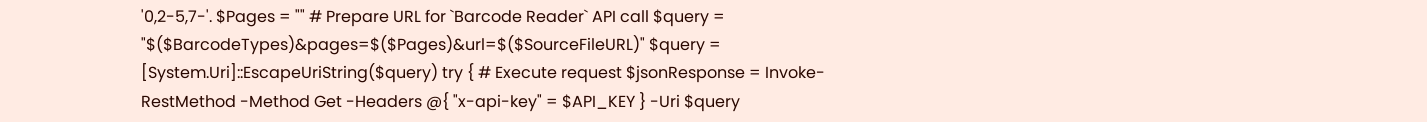'0,2-5,7-'. $Pages = "" # Prepare URL for `Barcode Reader` API call $query = "$($BarcodeTypes)&pages=$($Pages)&url=$($SourceFileURL)" $query = [System.Uri]::EscapeUriString($query) try { # Execute request $jsonResponse = Invoke-RestMethod -Method Get -Headers @{ "x-api-key" = $API_KEY } -Uri $query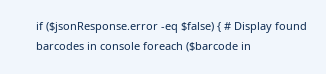if ($jsonResponse.error -eq $false) { # Display found barcodes in console foreach ($barcode in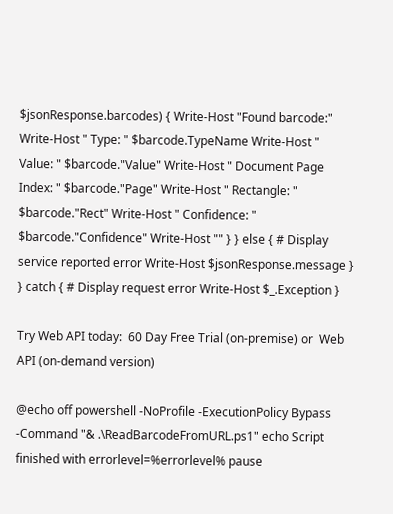$jsonResponse.barcodes) { Write-Host "Found barcode:" Write-Host " Type: " $barcode.TypeName Write-Host " Value: " $barcode."Value" Write-Host " Document Page Index: " $barcode."Page" Write-Host " Rectangle: " $barcode."Rect" Write-Host " Confidence: " $barcode."Confidence" Write-Host "" } } else { # Display service reported error Write-Host $jsonResponse.message } } catch { # Display request error Write-Host $_.Exception }

Try Web API today:  60 Day Free Trial (on-premise) or  Web API (on-demand version)

@echo off powershell -NoProfile -ExecutionPolicy Bypass -Command "& .\ReadBarcodeFromURL.ps1" echo Script finished with errorlevel=%errorlevel% pause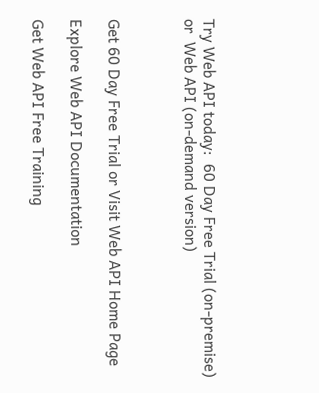Try Web API today:  60 Day Free Trial (on-premise) or  Web API (on-demand version)



Get 60 Day Free Trial or Visit Web API Home Page

Explore Web API Documentation

Get Web API Free Training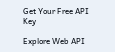Get Your Free API Key

Explore Web API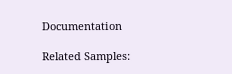Documentation

Related Samples: